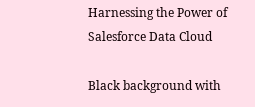Harnessing the Power of Salesforce Data Cloud

Black background with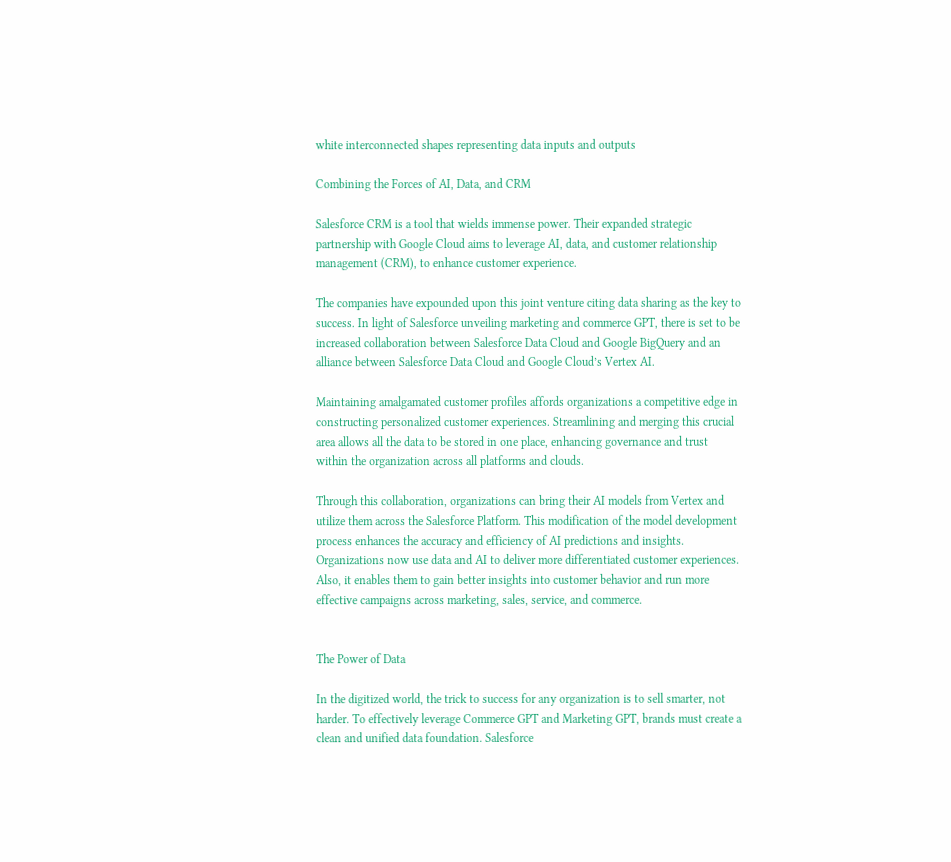white interconnected shapes representing data inputs and outputs

Combining the Forces of AI, Data, and CRM

Salesforce CRM is a tool that wields immense power. Their expanded strategic partnership with Google Cloud aims to leverage AI, data, and customer relationship management (CRM), to enhance customer experience.

The companies have expounded upon this joint venture citing data sharing as the key to success. In light of Salesforce unveiling marketing and commerce GPT, there is set to be increased collaboration between Salesforce Data Cloud and Google BigQuery and an alliance between Salesforce Data Cloud and Google Cloud’s Vertex AI.

Maintaining amalgamated customer profiles affords organizations a competitive edge in constructing personalized customer experiences. Streamlining and merging this crucial area allows all the data to be stored in one place, enhancing governance and trust within the organization across all platforms and clouds.

Through this collaboration, organizations can bring their AI models from Vertex and utilize them across the Salesforce Platform. This modification of the model development process enhances the accuracy and efficiency of AI predictions and insights. Organizations now use data and AI to deliver more differentiated customer experiences. Also, it enables them to gain better insights into customer behavior and run more effective campaigns across marketing, sales, service, and commerce.


The Power of Data

In the digitized world, the trick to success for any organization is to sell smarter, not harder. To effectively leverage Commerce GPT and Marketing GPT, brands must create a clean and unified data foundation. Salesforce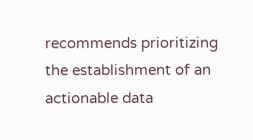recommends prioritizing the establishment of an actionable data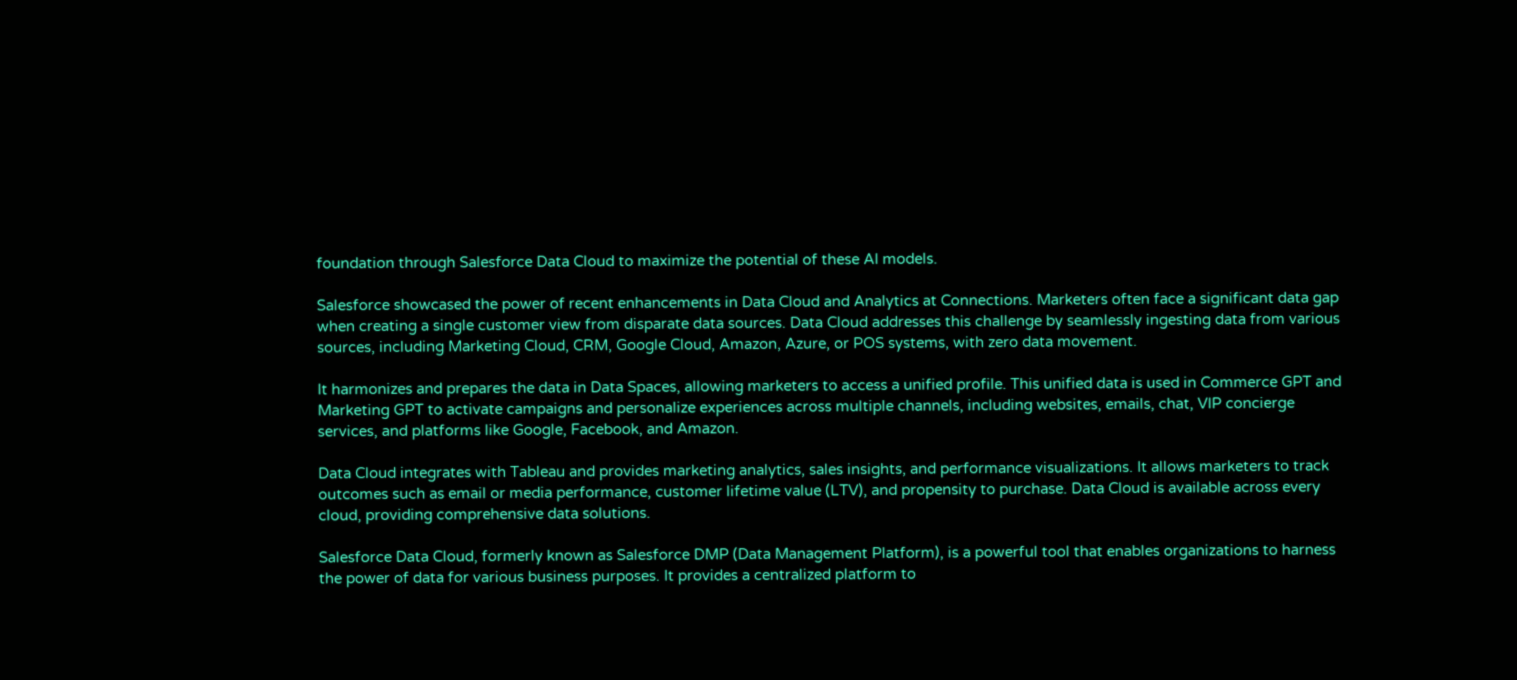foundation through Salesforce Data Cloud to maximize the potential of these AI models.

Salesforce showcased the power of recent enhancements in Data Cloud and Analytics at Connections. Marketers often face a significant data gap when creating a single customer view from disparate data sources. Data Cloud addresses this challenge by seamlessly ingesting data from various sources, including Marketing Cloud, CRM, Google Cloud, Amazon, Azure, or POS systems, with zero data movement.

It harmonizes and prepares the data in Data Spaces, allowing marketers to access a unified profile. This unified data is used in Commerce GPT and Marketing GPT to activate campaigns and personalize experiences across multiple channels, including websites, emails, chat, VIP concierge services, and platforms like Google, Facebook, and Amazon.

Data Cloud integrates with Tableau and provides marketing analytics, sales insights, and performance visualizations. It allows marketers to track outcomes such as email or media performance, customer lifetime value (LTV), and propensity to purchase. Data Cloud is available across every cloud, providing comprehensive data solutions.

Salesforce Data Cloud, formerly known as Salesforce DMP (Data Management Platform), is a powerful tool that enables organizations to harness the power of data for various business purposes. It provides a centralized platform to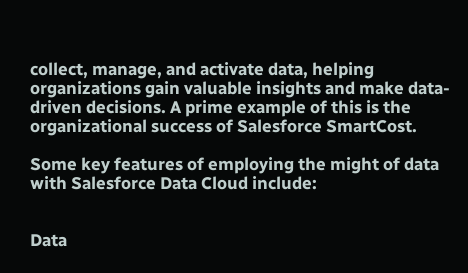collect, manage, and activate data, helping organizations gain valuable insights and make data-driven decisions. A prime example of this is the organizational success of Salesforce SmartCost.

Some key features of employing the might of data with Salesforce Data Cloud include:


Data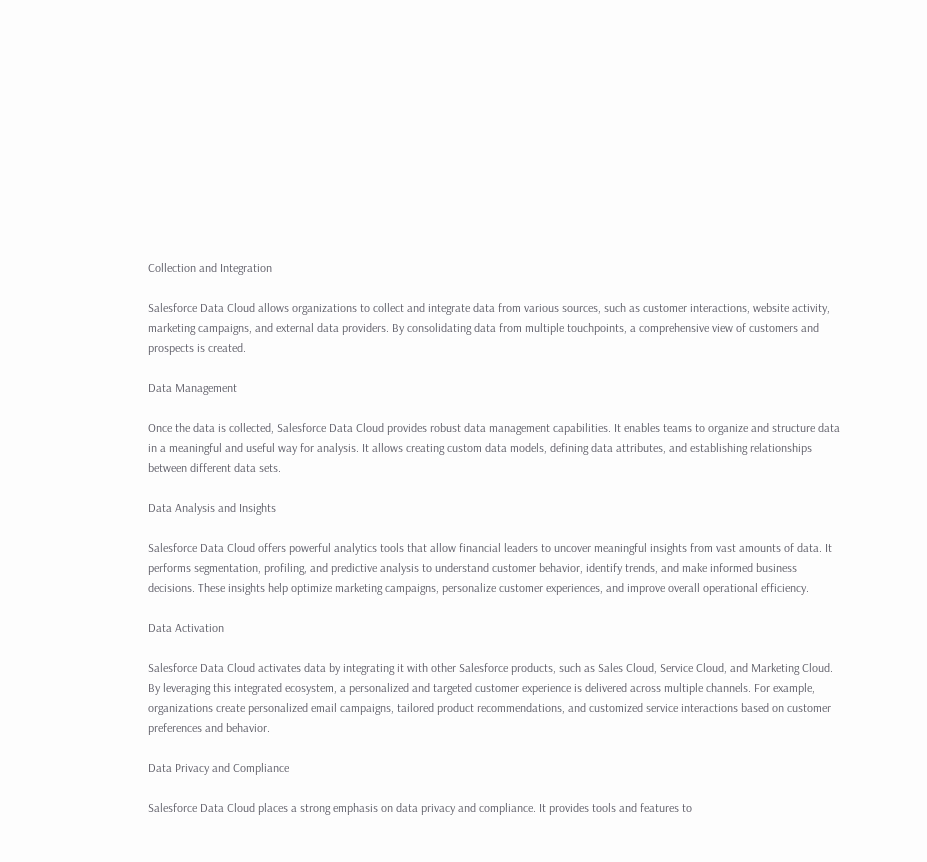Collection and Integration

Salesforce Data Cloud allows organizations to collect and integrate data from various sources, such as customer interactions, website activity, marketing campaigns, and external data providers. By consolidating data from multiple touchpoints, a comprehensive view of customers and prospects is created.

Data Management

Once the data is collected, Salesforce Data Cloud provides robust data management capabilities. It enables teams to organize and structure data in a meaningful and useful way for analysis. It allows creating custom data models, defining data attributes, and establishing relationships between different data sets.

Data Analysis and Insights

Salesforce Data Cloud offers powerful analytics tools that allow financial leaders to uncover meaningful insights from vast amounts of data. It performs segmentation, profiling, and predictive analysis to understand customer behavior, identify trends, and make informed business decisions. These insights help optimize marketing campaigns, personalize customer experiences, and improve overall operational efficiency.

Data Activation

Salesforce Data Cloud activates data by integrating it with other Salesforce products, such as Sales Cloud, Service Cloud, and Marketing Cloud. By leveraging this integrated ecosystem, a personalized and targeted customer experience is delivered across multiple channels. For example, organizations create personalized email campaigns, tailored product recommendations, and customized service interactions based on customer preferences and behavior.

Data Privacy and Compliance

Salesforce Data Cloud places a strong emphasis on data privacy and compliance. It provides tools and features to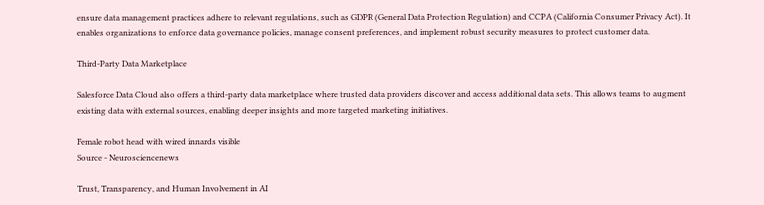ensure data management practices adhere to relevant regulations, such as GDPR (General Data Protection Regulation) and CCPA (California Consumer Privacy Act). It enables organizations to enforce data governance policies, manage consent preferences, and implement robust security measures to protect customer data.

Third-Party Data Marketplace

Salesforce Data Cloud also offers a third-party data marketplace where trusted data providers discover and access additional data sets. This allows teams to augment existing data with external sources, enabling deeper insights and more targeted marketing initiatives.

Female robot head with wired innards visible
Source - Neurosciencenews

Trust, Transparency, and Human Involvement in AI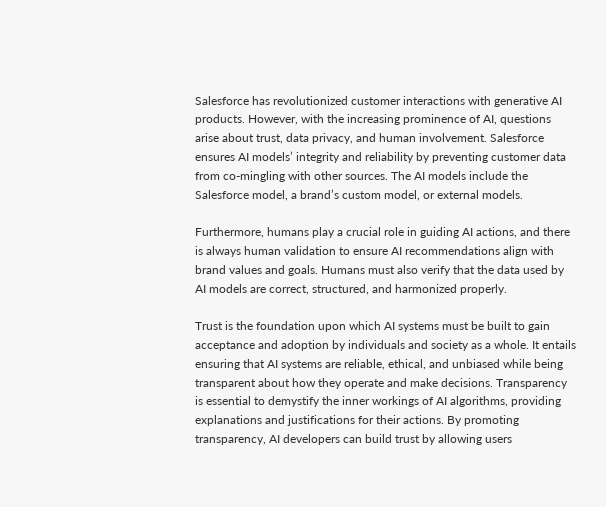Salesforce has revolutionized customer interactions with generative AI products. However, with the increasing prominence of AI, questions arise about trust, data privacy, and human involvement. Salesforce ensures AI models’ integrity and reliability by preventing customer data from co-mingling with other sources. The AI models include the Salesforce model, a brand’s custom model, or external models.

Furthermore, humans play a crucial role in guiding AI actions, and there is always human validation to ensure AI recommendations align with brand values and goals. Humans must also verify that the data used by AI models are correct, structured, and harmonized properly.

Trust is the foundation upon which AI systems must be built to gain acceptance and adoption by individuals and society as a whole. It entails ensuring that AI systems are reliable, ethical, and unbiased while being transparent about how they operate and make decisions. Transparency is essential to demystify the inner workings of AI algorithms, providing explanations and justifications for their actions. By promoting transparency, AI developers can build trust by allowing users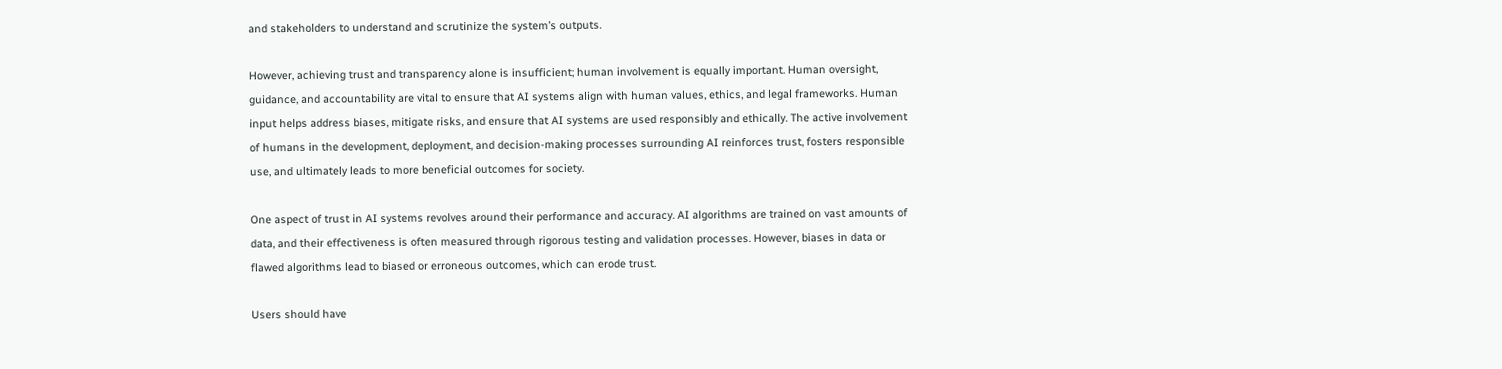and stakeholders to understand and scrutinize the system’s outputs.

However, achieving trust and transparency alone is insufficient; human involvement is equally important. Human oversight, guidance, and accountability are vital to ensure that AI systems align with human values, ethics, and legal frameworks. Human input helps address biases, mitigate risks, and ensure that AI systems are used responsibly and ethically. The active involvement of humans in the development, deployment, and decision-making processes surrounding AI reinforces trust, fosters responsible use, and ultimately leads to more beneficial outcomes for society.

One aspect of trust in AI systems revolves around their performance and accuracy. AI algorithms are trained on vast amounts of data, and their effectiveness is often measured through rigorous testing and validation processes. However, biases in data or flawed algorithms lead to biased or erroneous outcomes, which can erode trust.

Users should have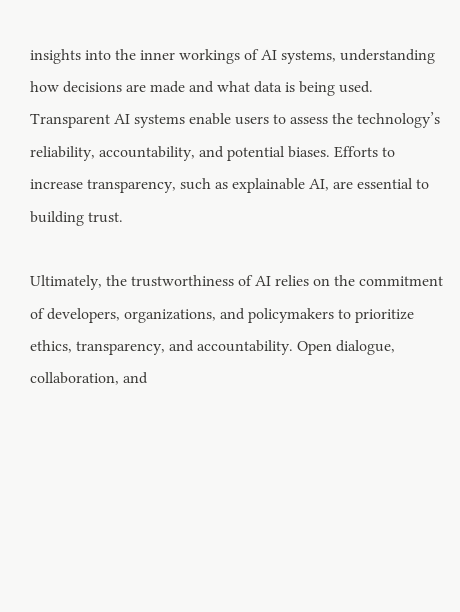insights into the inner workings of AI systems, understanding how decisions are made and what data is being used. Transparent AI systems enable users to assess the technology’s reliability, accountability, and potential biases. Efforts to increase transparency, such as explainable AI, are essential to building trust.

Ultimately, the trustworthiness of AI relies on the commitment of developers, organizations, and policymakers to prioritize ethics, transparency, and accountability. Open dialogue, collaboration, and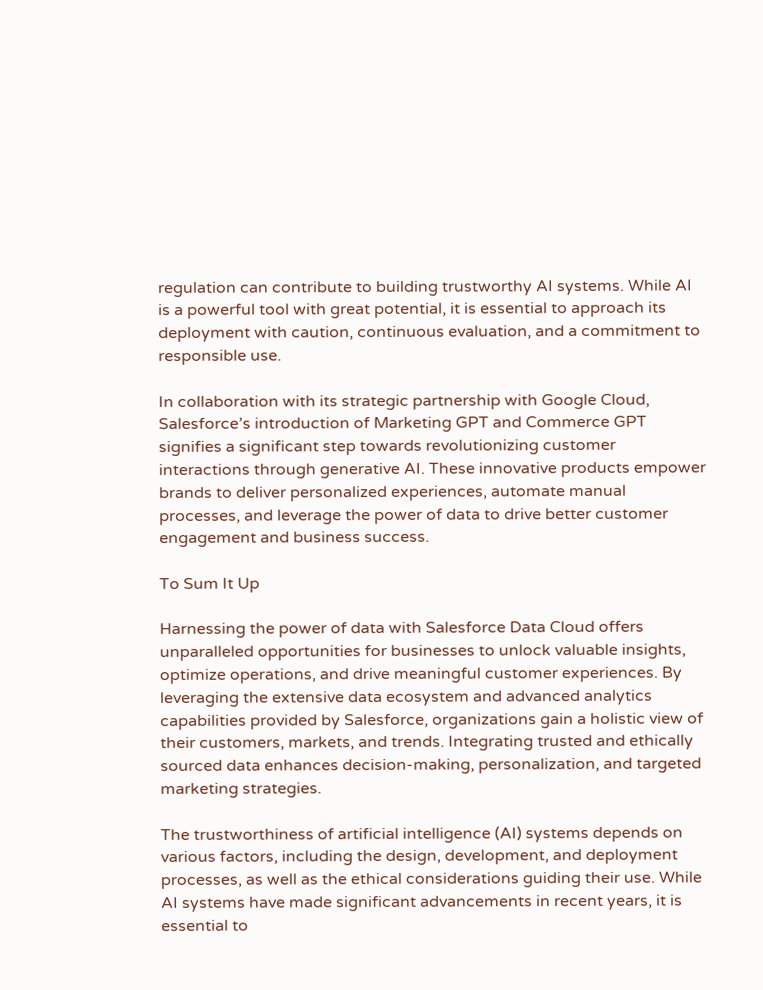regulation can contribute to building trustworthy AI systems. While AI is a powerful tool with great potential, it is essential to approach its deployment with caution, continuous evaluation, and a commitment to responsible use.

In collaboration with its strategic partnership with Google Cloud, Salesforce’s introduction of Marketing GPT and Commerce GPT signifies a significant step towards revolutionizing customer interactions through generative AI. These innovative products empower brands to deliver personalized experiences, automate manual processes, and leverage the power of data to drive better customer engagement and business success.

To Sum It Up

Harnessing the power of data with Salesforce Data Cloud offers unparalleled opportunities for businesses to unlock valuable insights, optimize operations, and drive meaningful customer experiences. By leveraging the extensive data ecosystem and advanced analytics capabilities provided by Salesforce, organizations gain a holistic view of their customers, markets, and trends. Integrating trusted and ethically sourced data enhances decision-making, personalization, and targeted marketing strategies.

The trustworthiness of artificial intelligence (AI) systems depends on various factors, including the design, development, and deployment processes, as well as the ethical considerations guiding their use. While AI systems have made significant advancements in recent years, it is essential to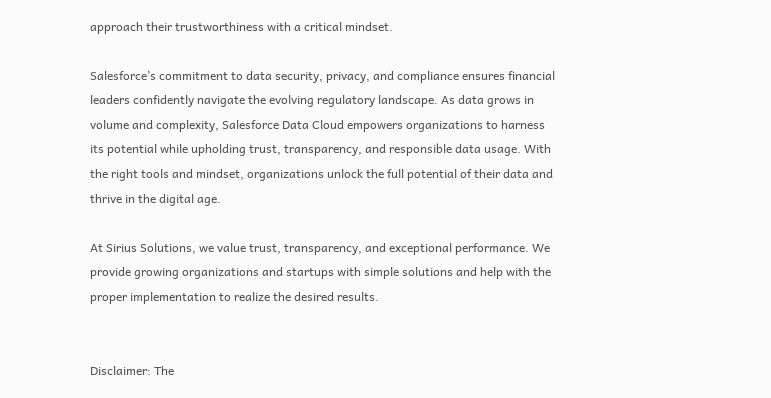approach their trustworthiness with a critical mindset.

Salesforce’s commitment to data security, privacy, and compliance ensures financial leaders confidently navigate the evolving regulatory landscape. As data grows in volume and complexity, Salesforce Data Cloud empowers organizations to harness its potential while upholding trust, transparency, and responsible data usage. With the right tools and mindset, organizations unlock the full potential of their data and thrive in the digital age.

At Sirius Solutions, we value trust, transparency, and exceptional performance. We provide growing organizations and startups with simple solutions and help with the proper implementation to realize the desired results.


Disclaimer: The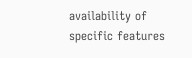availability of specific features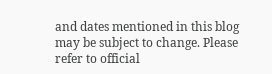and dates mentioned in this blog may be subject to change. Please refer to official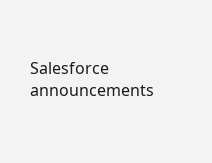Salesforce announcements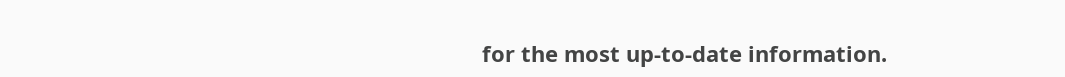for the most up-to-date information.